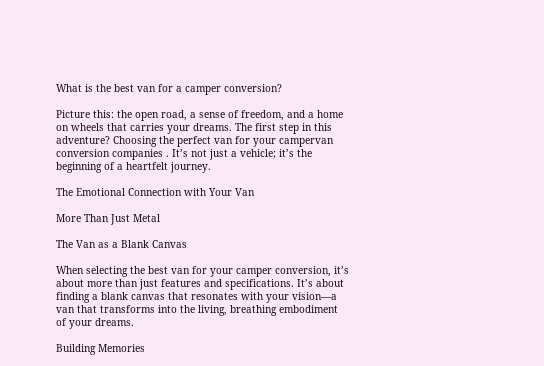What is the best van for a camper conversion?

Picture this: the open road, a sense of freedom, and a home on wheels that carries your dreams. The first step in this adventure? Choosing the perfect van for your campervan conversion companies . It’s not just a vehicle; it’s the beginning of a heartfelt journey.

The Emotional Connection with Your Van

More Than Just Metal

The Van as a Blank Canvas

When selecting the best van for your camper conversion, it’s about more than just features and specifications. It’s about finding a blank canvas that resonates with your vision—a van that transforms into the living, breathing embodiment of your dreams.

Building Memories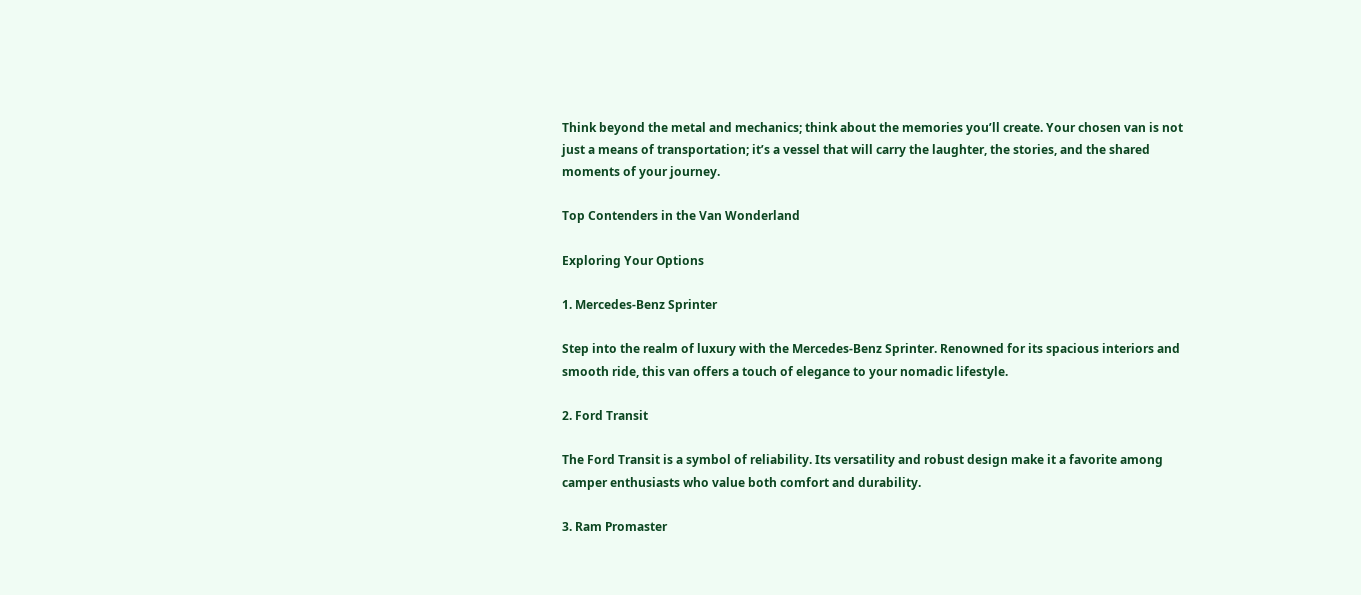Think beyond the metal and mechanics; think about the memories you’ll create. Your chosen van is not just a means of transportation; it’s a vessel that will carry the laughter, the stories, and the shared moments of your journey.

Top Contenders in the Van Wonderland

Exploring Your Options

1. Mercedes-Benz Sprinter

Step into the realm of luxury with the Mercedes-Benz Sprinter. Renowned for its spacious interiors and smooth ride, this van offers a touch of elegance to your nomadic lifestyle.

2. Ford Transit

The Ford Transit is a symbol of reliability. Its versatility and robust design make it a favorite among camper enthusiasts who value both comfort and durability.

3. Ram Promaster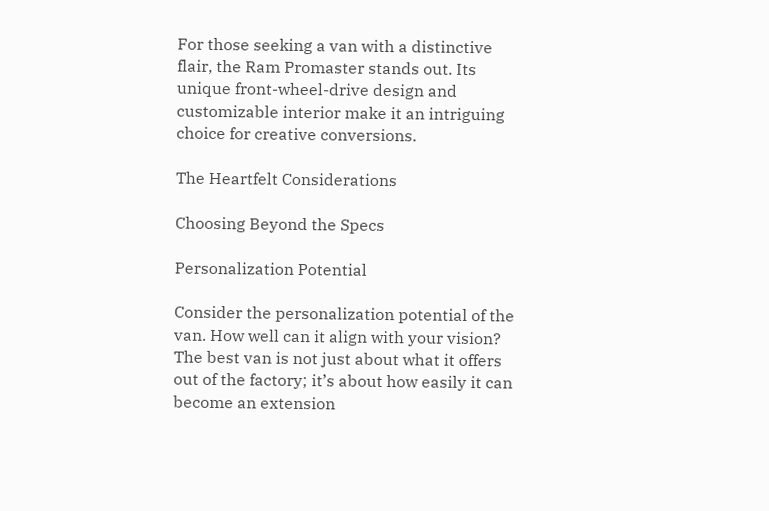For those seeking a van with a distinctive flair, the Ram Promaster stands out. Its unique front-wheel-drive design and customizable interior make it an intriguing choice for creative conversions.

The Heartfelt Considerations

Choosing Beyond the Specs

Personalization Potential

Consider the personalization potential of the van. How well can it align with your vision? The best van is not just about what it offers out of the factory; it’s about how easily it can become an extension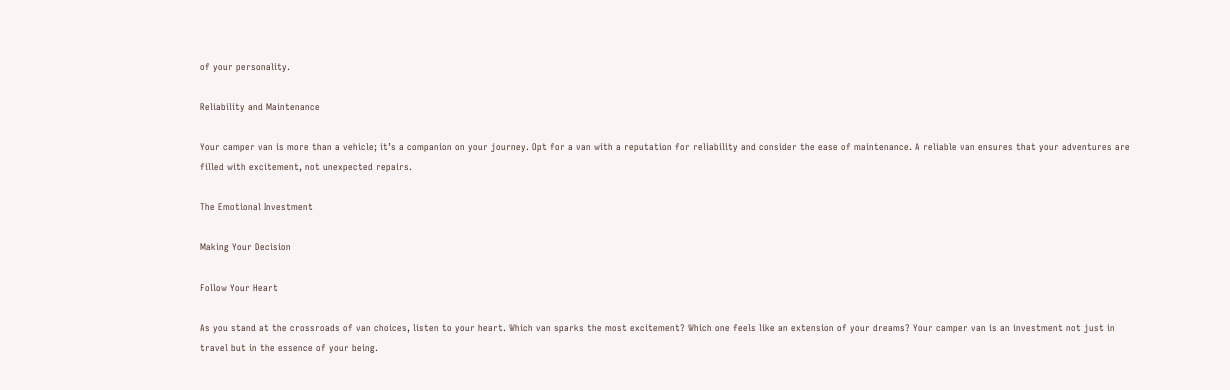of your personality.

Reliability and Maintenance

Your camper van is more than a vehicle; it’s a companion on your journey. Opt for a van with a reputation for reliability and consider the ease of maintenance. A reliable van ensures that your adventures are filled with excitement, not unexpected repairs.

The Emotional Investment

Making Your Decision

Follow Your Heart

As you stand at the crossroads of van choices, listen to your heart. Which van sparks the most excitement? Which one feels like an extension of your dreams? Your camper van is an investment not just in travel but in the essence of your being.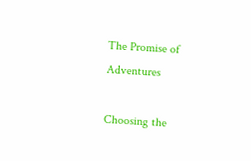The Promise of Adventures

Choosing the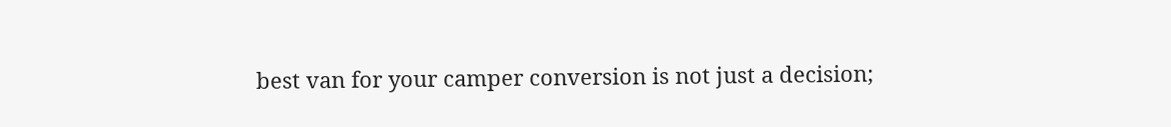best van for your camper conversion is not just a decision;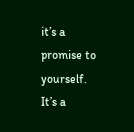it’s a promise to yourself. It’s a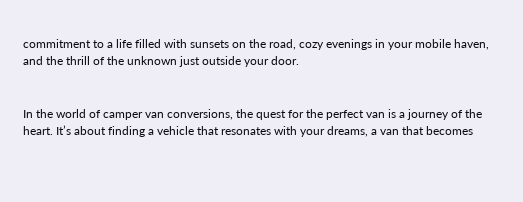commitment to a life filled with sunsets on the road, cozy evenings in your mobile haven, and the thrill of the unknown just outside your door.


In the world of camper van conversions, the quest for the perfect van is a journey of the heart. It’s about finding a vehicle that resonates with your dreams, a van that becomes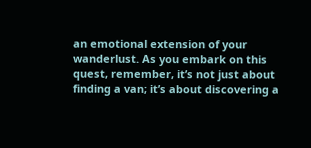an emotional extension of your wanderlust. As you embark on this quest, remember, it’s not just about finding a van; it’s about discovering a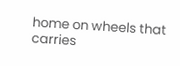home on wheels that carries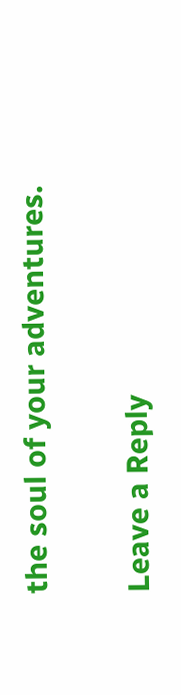the soul of your adventures.

Leave a Reply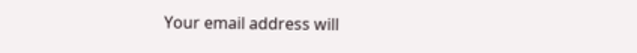Your email address will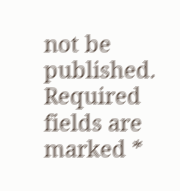not be published. Required fields are marked *